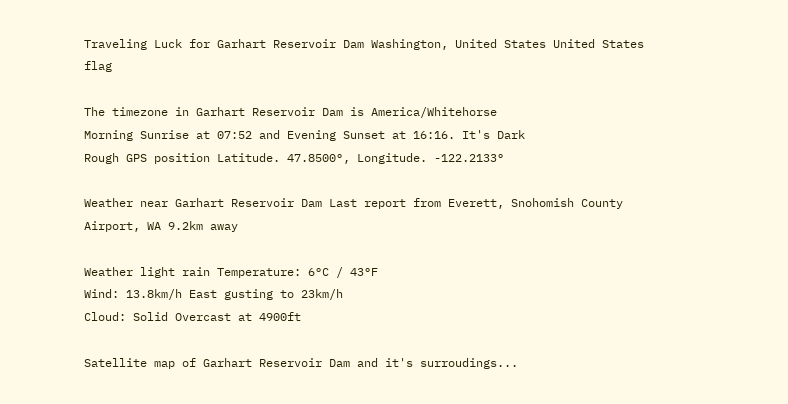Traveling Luck for Garhart Reservoir Dam Washington, United States United States flag

The timezone in Garhart Reservoir Dam is America/Whitehorse
Morning Sunrise at 07:52 and Evening Sunset at 16:16. It's Dark
Rough GPS position Latitude. 47.8500°, Longitude. -122.2133°

Weather near Garhart Reservoir Dam Last report from Everett, Snohomish County Airport, WA 9.2km away

Weather light rain Temperature: 6°C / 43°F
Wind: 13.8km/h East gusting to 23km/h
Cloud: Solid Overcast at 4900ft

Satellite map of Garhart Reservoir Dam and it's surroudings...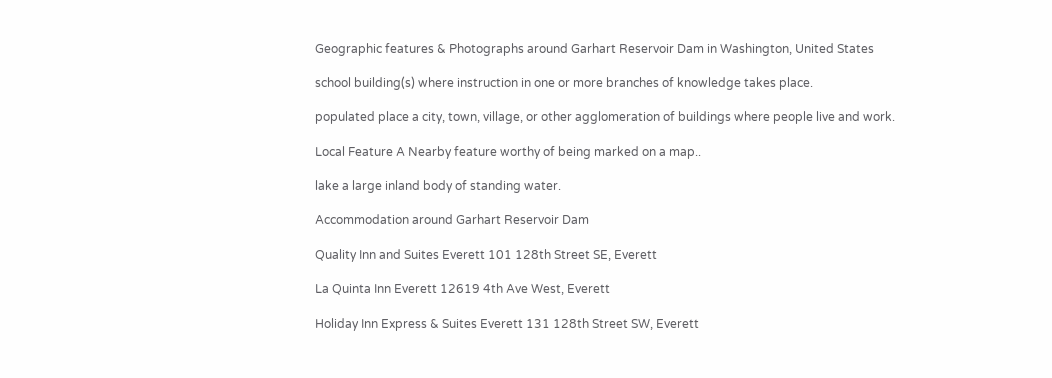Geographic features & Photographs around Garhart Reservoir Dam in Washington, United States

school building(s) where instruction in one or more branches of knowledge takes place.

populated place a city, town, village, or other agglomeration of buildings where people live and work.

Local Feature A Nearby feature worthy of being marked on a map..

lake a large inland body of standing water.

Accommodation around Garhart Reservoir Dam

Quality Inn and Suites Everett 101 128th Street SE, Everett

La Quinta Inn Everett 12619 4th Ave West, Everett

Holiday Inn Express & Suites Everett 131 128th Street SW, Everett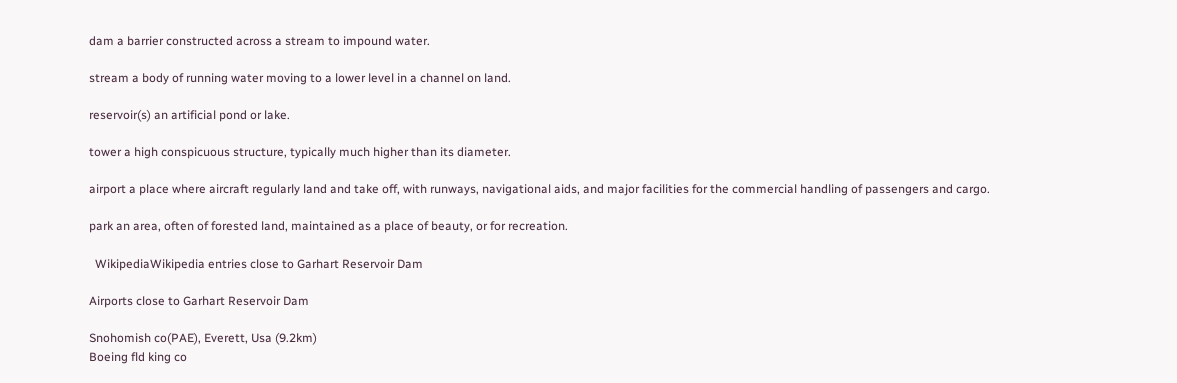dam a barrier constructed across a stream to impound water.

stream a body of running water moving to a lower level in a channel on land.

reservoir(s) an artificial pond or lake.

tower a high conspicuous structure, typically much higher than its diameter.

airport a place where aircraft regularly land and take off, with runways, navigational aids, and major facilities for the commercial handling of passengers and cargo.

park an area, often of forested land, maintained as a place of beauty, or for recreation.

  WikipediaWikipedia entries close to Garhart Reservoir Dam

Airports close to Garhart Reservoir Dam

Snohomish co(PAE), Everett, Usa (9.2km)
Boeing fld king co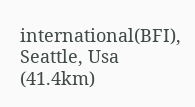international(BFI), Seattle, Usa (41.4km)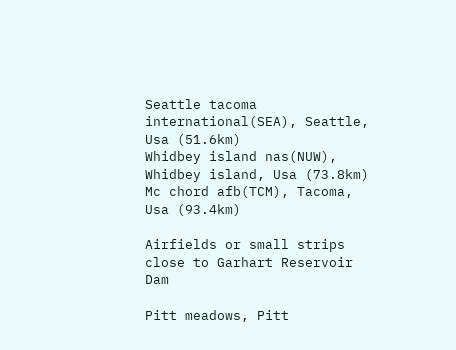Seattle tacoma international(SEA), Seattle, Usa (51.6km)
Whidbey island nas(NUW), Whidbey island, Usa (73.8km)
Mc chord afb(TCM), Tacoma, Usa (93.4km)

Airfields or small strips close to Garhart Reservoir Dam

Pitt meadows, Pitt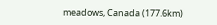meadows, Canada (177.6km)